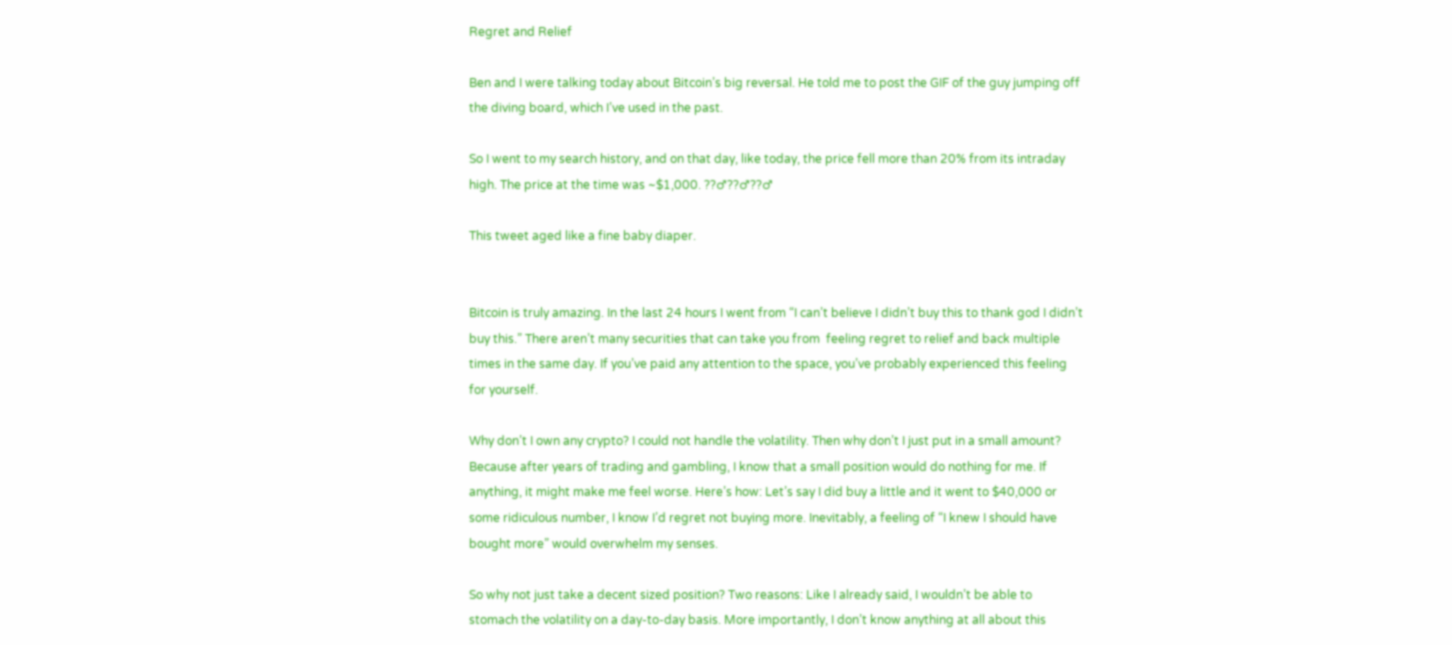Regret and Relief

Ben and I were talking today about Bitcoin’s big reversal. He told me to post the GIF of the guy jumping off the diving board, which I’ve used in the past.

So I went to my search history, and on that day, like today, the price fell more than 20% from its intraday high. The price at the time was ~$1,000. ??♂??♂??♂

This tweet aged like a fine baby diaper.


Bitcoin is truly amazing. In the last 24 hours I went from “I can’t believe I didn’t buy this to thank god I didn’t buy this.” There aren’t many securities that can take you from  feeling regret to relief and back multiple times in the same day. If you’ve paid any attention to the space, you’ve probably experienced this feeling for yourself.

Why don’t I own any crypto? I could not handle the volatility. Then why don’t I just put in a small amount? Because after years of trading and gambling, I know that a small position would do nothing for me. If anything, it might make me feel worse. Here’s how: Let’s say I did buy a little and it went to $40,000 or some ridiculous number, I know I’d regret not buying more. Inevitably, a feeling of “I knew I should have bought more” would overwhelm my senses.

So why not just take a decent sized position? Two reasons: Like I already said, I wouldn’t be able to stomach the volatility on a day-to-day basis. More importantly, I don’t know anything at all about this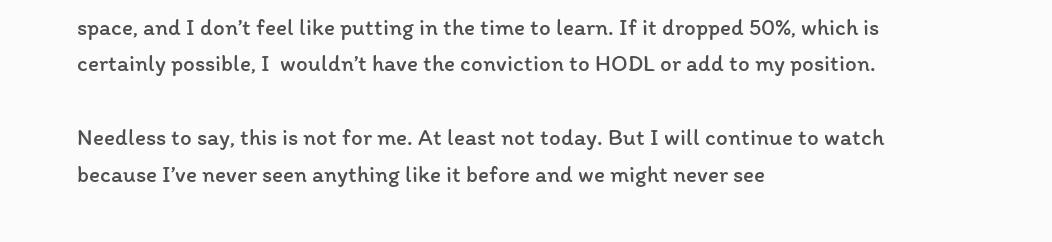space, and I don’t feel like putting in the time to learn. If it dropped 50%, which is certainly possible, I  wouldn’t have the conviction to HODL or add to my position.

Needless to say, this is not for me. At least not today. But I will continue to watch because I’ve never seen anything like it before and we might never see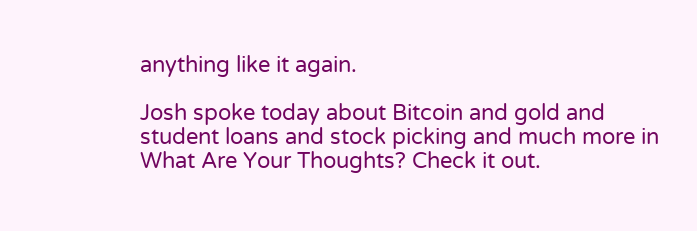anything like it again.

Josh spoke today about Bitcoin and gold and student loans and stock picking and much more in What Are Your Thoughts? Check it out.